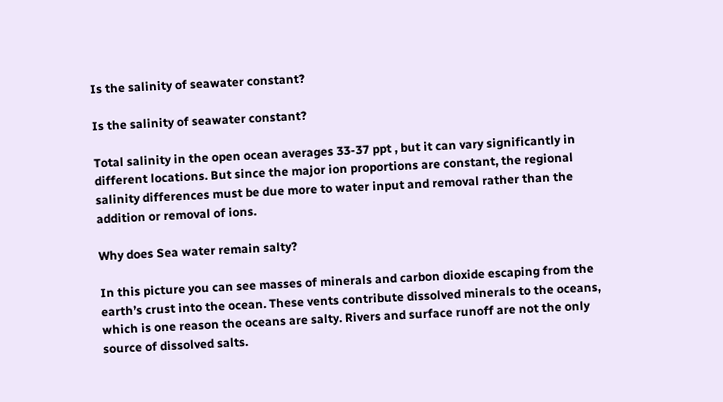Is the salinity of seawater constant?

Is the salinity of seawater constant?

Total salinity in the open ocean averages 33-37 ppt , but it can vary significantly in different locations. But since the major ion proportions are constant, the regional salinity differences must be due more to water input and removal rather than the addition or removal of ions.

Why does Sea water remain salty?

In this picture you can see masses of minerals and carbon dioxide escaping from the earth’s crust into the ocean. These vents contribute dissolved minerals to the oceans, which is one reason the oceans are salty. Rivers and surface runoff are not the only source of dissolved salts.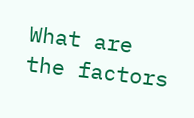What are the factors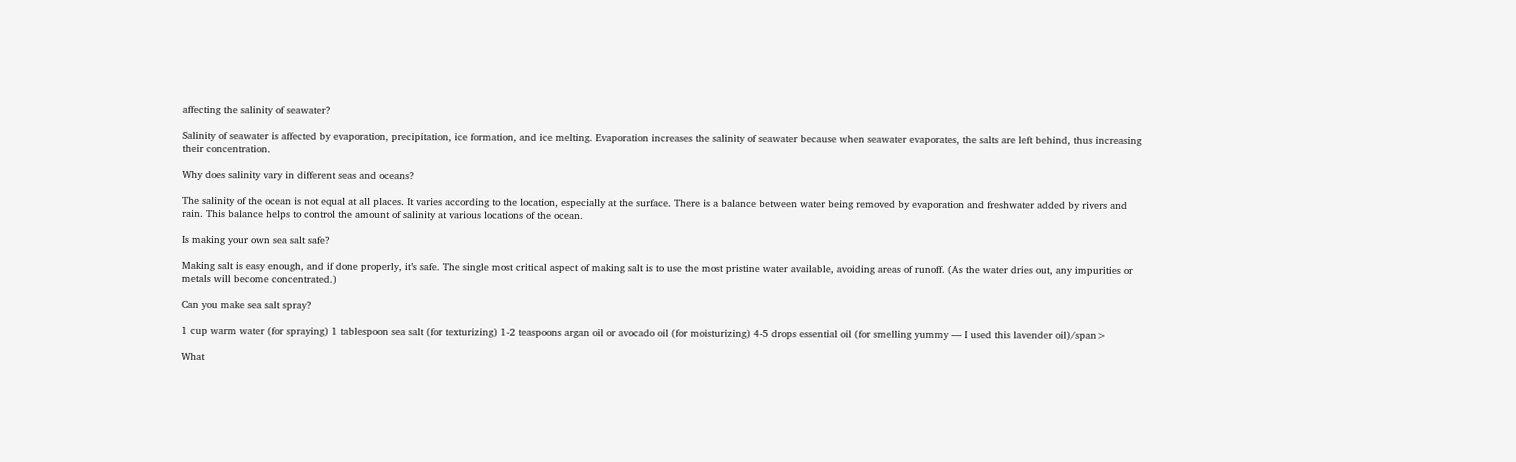affecting the salinity of seawater?

Salinity of seawater is affected by evaporation, precipitation, ice formation, and ice melting. Evaporation increases the salinity of seawater because when seawater evaporates, the salts are left behind, thus increasing their concentration.

Why does salinity vary in different seas and oceans?

The salinity of the ocean is not equal at all places. It varies according to the location, especially at the surface. There is a balance between water being removed by evaporation and freshwater added by rivers and rain. This balance helps to control the amount of salinity at various locations of the ocean.

Is making your own sea salt safe?

Making salt is easy enough, and if done properly, it’s safe. The single most critical aspect of making salt is to use the most pristine water available, avoiding areas of runoff. (As the water dries out, any impurities or metals will become concentrated.)

Can you make sea salt spray?

1 cup warm water (for spraying) 1 tablespoon sea salt (for texturizing) 1-2 teaspoons argan oil or avocado oil (for moisturizing) 4-5 drops essential oil (for smelling yummy — I used this lavender oil)/span>

What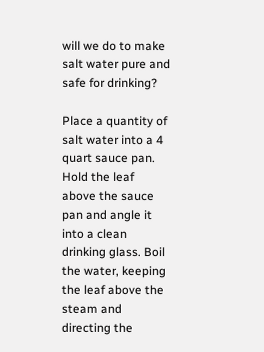will we do to make salt water pure and safe for drinking?

Place a quantity of salt water into a 4 quart sauce pan. Hold the leaf above the sauce pan and angle it into a clean drinking glass. Boil the water, keeping the leaf above the steam and directing the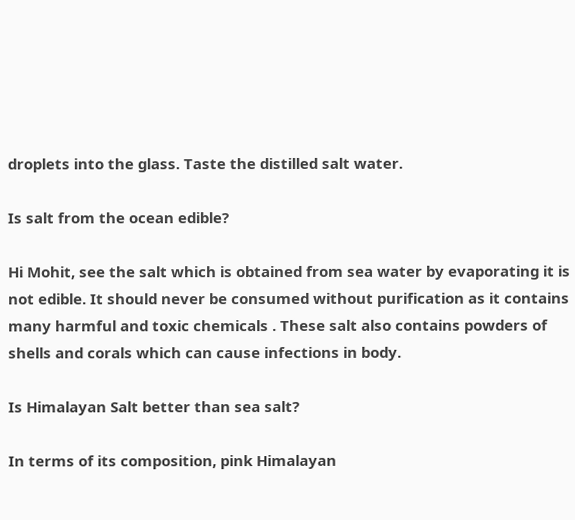droplets into the glass. Taste the distilled salt water.

Is salt from the ocean edible?

Hi Mohit, see the salt which is obtained from sea water by evaporating it is not edible. It should never be consumed without purification as it contains many harmful and toxic chemicals . These salt also contains powders of shells and corals which can cause infections in body.

Is Himalayan Salt better than sea salt?

In terms of its composition, pink Himalayan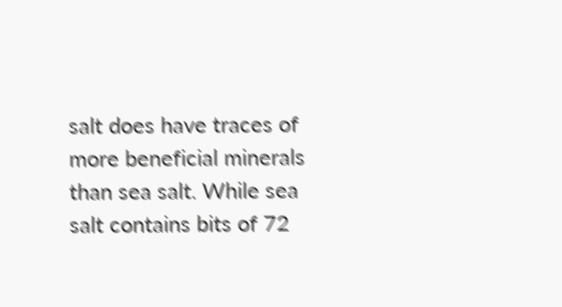salt does have traces of more beneficial minerals than sea salt. While sea salt contains bits of 72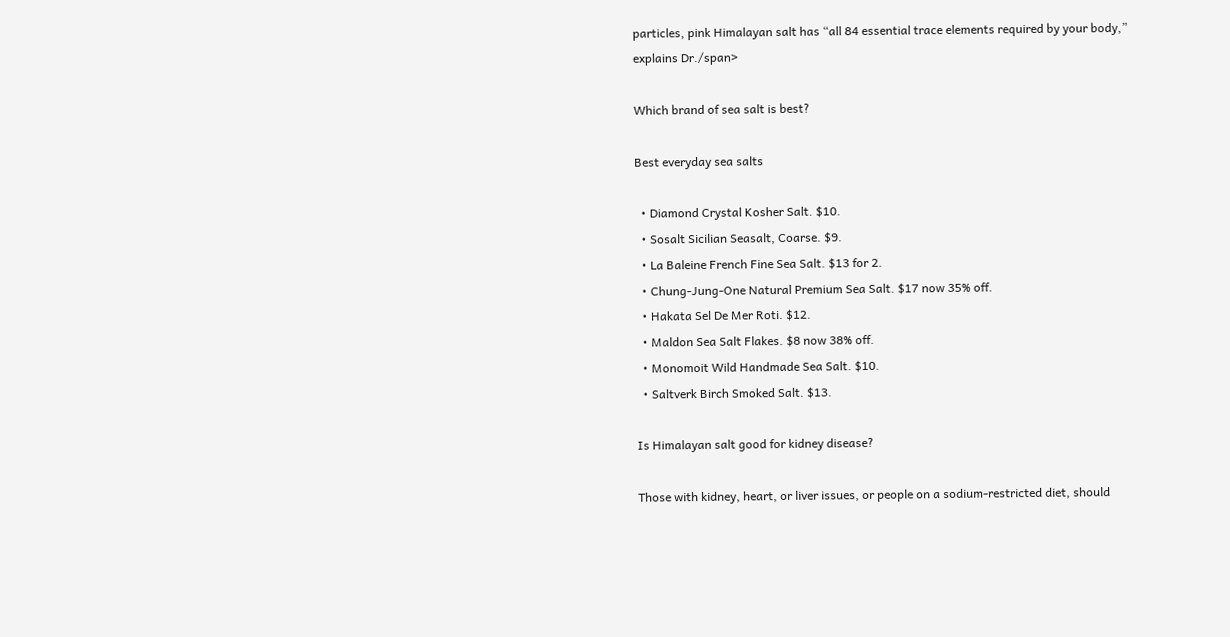particles, pink Himalayan salt has “all 84 essential trace elements required by your body,” explains Dr./span>

Which brand of sea salt is best?

Best everyday sea salts

  • Diamond Crystal Kosher Salt. $10.
  • Sosalt Sicilian Seasalt, Coarse. $9.
  • La Baleine French Fine Sea Salt. $13 for 2.
  • Chung-Jung-One Natural Premium Sea Salt. $17 now 35% off.
  • Hakata Sel De Mer Roti. $12.
  • Maldon Sea Salt Flakes. $8 now 38% off.
  • Monomoit Wild Handmade Sea Salt. $10.
  • Saltverk Birch Smoked Salt. $13.

Is Himalayan salt good for kidney disease?

Those with kidney, heart, or liver issues, or people on a sodium-restricted diet, should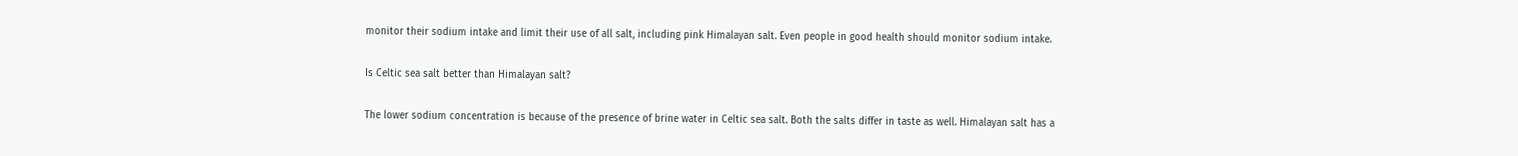monitor their sodium intake and limit their use of all salt, including pink Himalayan salt. Even people in good health should monitor sodium intake.

Is Celtic sea salt better than Himalayan salt?

The lower sodium concentration is because of the presence of brine water in Celtic sea salt. Both the salts differ in taste as well. Himalayan salt has a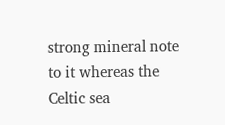strong mineral note to it whereas the Celtic sea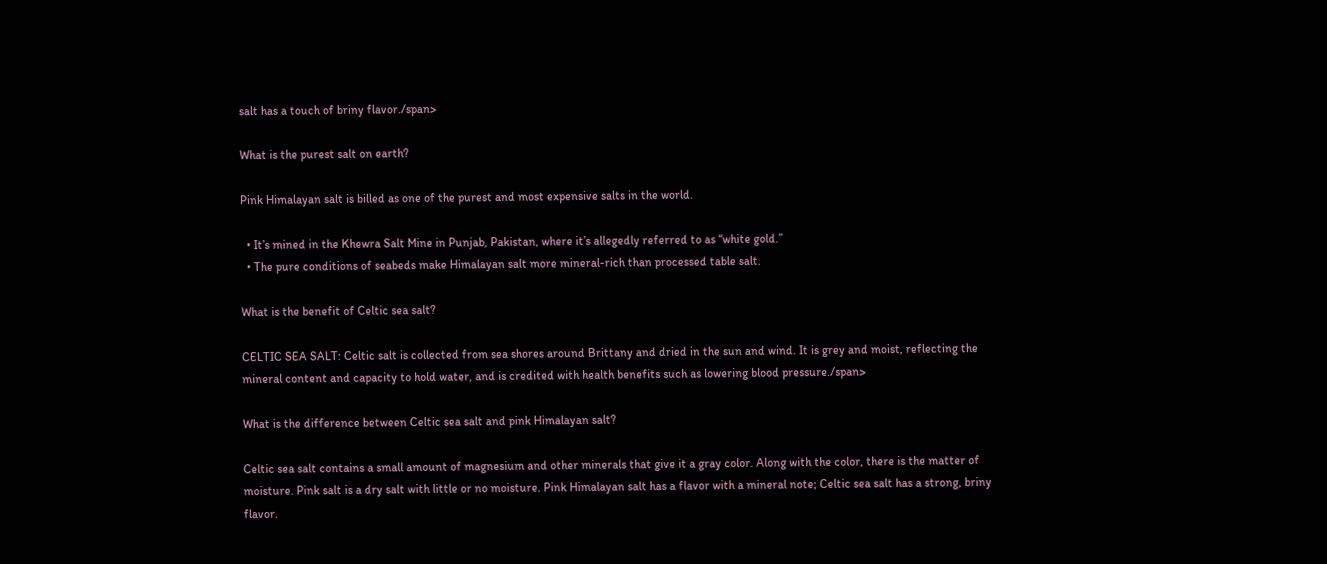salt has a touch of briny flavor./span>

What is the purest salt on earth?

Pink Himalayan salt is billed as one of the purest and most expensive salts in the world.

  • It’s mined in the Khewra Salt Mine in Punjab, Pakistan, where it’s allegedly referred to as “white gold.”
  • The pure conditions of seabeds make Himalayan salt more mineral-rich than processed table salt.

What is the benefit of Celtic sea salt?

CELTIC SEA SALT: Celtic salt is collected from sea shores around Brittany and dried in the sun and wind. It is grey and moist, reflecting the mineral content and capacity to hold water, and is credited with health benefits such as lowering blood pressure./span>

What is the difference between Celtic sea salt and pink Himalayan salt?

Celtic sea salt contains a small amount of magnesium and other minerals that give it a gray color. Along with the color, there is the matter of moisture. Pink salt is a dry salt with little or no moisture. Pink Himalayan salt has a flavor with a mineral note; Celtic sea salt has a strong, briny flavor.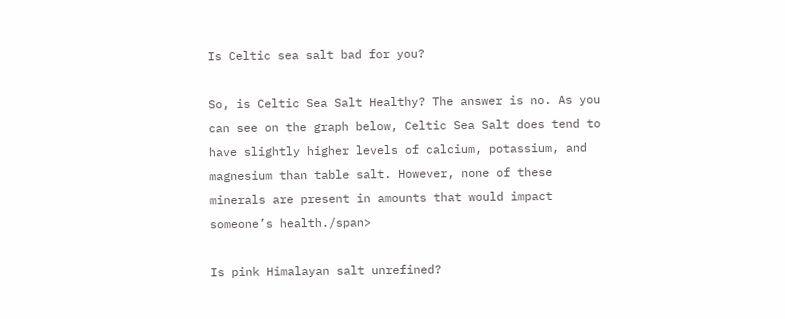Is Celtic sea salt bad for you?

So, is Celtic Sea Salt Healthy? The answer is no. As you can see on the graph below, Celtic Sea Salt does tend to have slightly higher levels of calcium, potassium, and magnesium than table salt. However, none of these minerals are present in amounts that would impact someone’s health./span>

Is pink Himalayan salt unrefined?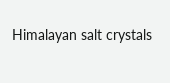Himalayan salt crystals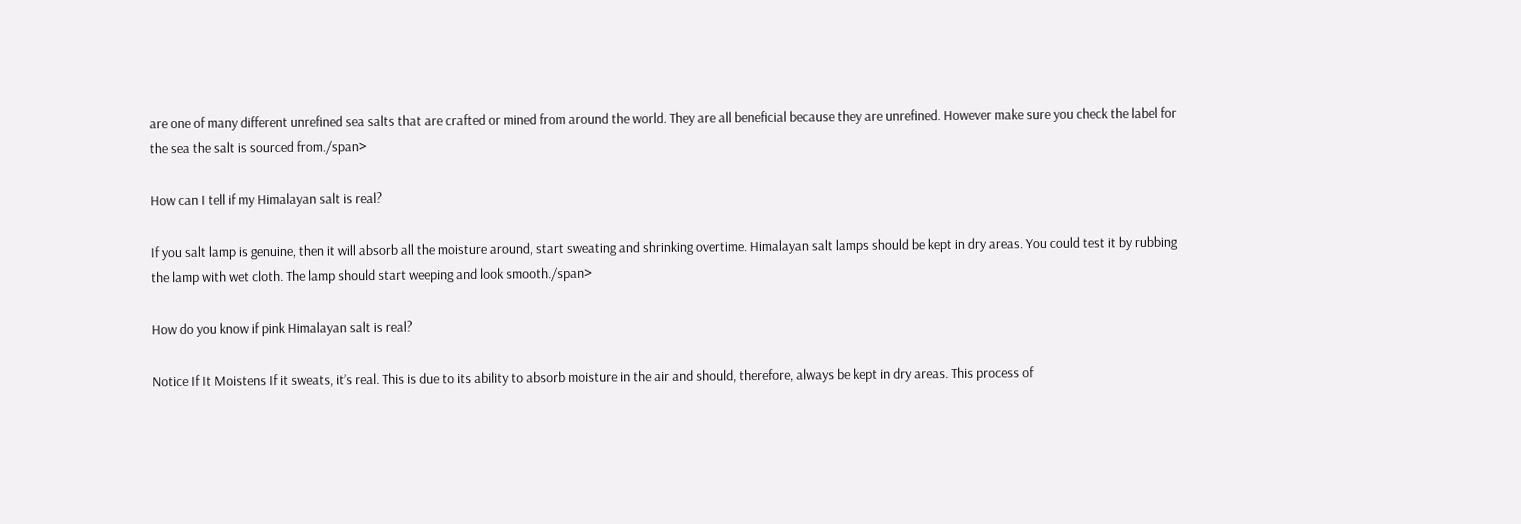are one of many different unrefined sea salts that are crafted or mined from around the world. They are all beneficial because they are unrefined. However make sure you check the label for the sea the salt is sourced from./span>

How can I tell if my Himalayan salt is real?

If you salt lamp is genuine, then it will absorb all the moisture around, start sweating and shrinking overtime. Himalayan salt lamps should be kept in dry areas. You could test it by rubbing the lamp with wet cloth. The lamp should start weeping and look smooth./span>

How do you know if pink Himalayan salt is real?

Notice If It Moistens If it sweats, it’s real. This is due to its ability to absorb moisture in the air and should, therefore, always be kept in dry areas. This process of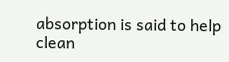absorption is said to help clean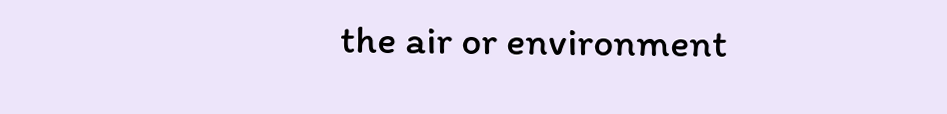the air or environment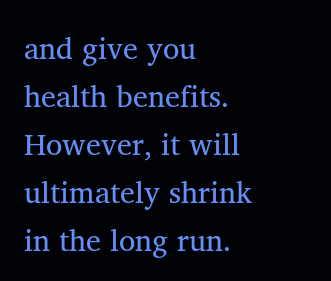and give you health benefits. However, it will ultimately shrink in the long run.